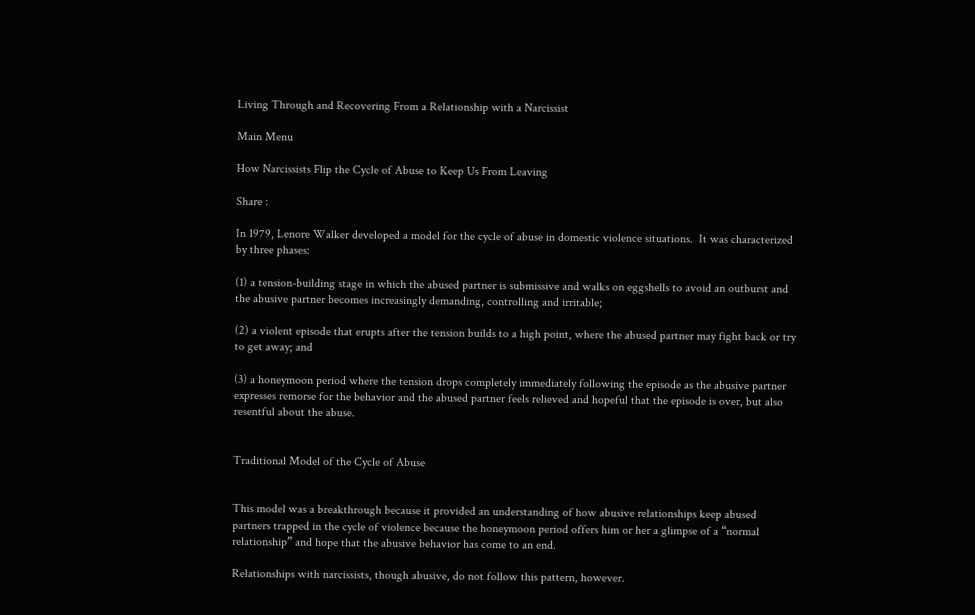Living Through and Recovering From a Relationship with a Narcissist

Main Menu

How Narcissists Flip the Cycle of Abuse to Keep Us From Leaving

Share :

In 1979, Lenore Walker developed a model for the cycle of abuse in domestic violence situations.  It was characterized by three phases:

(1) a tension-building stage in which the abused partner is submissive and walks on eggshells to avoid an outburst and the abusive partner becomes increasingly demanding, controlling and irritable;

(2) a violent episode that erupts after the tension builds to a high point, where the abused partner may fight back or try to get away; and

(3) a honeymoon period where the tension drops completely immediately following the episode as the abusive partner expresses remorse for the behavior and the abused partner feels relieved and hopeful that the episode is over, but also resentful about the abuse.


Traditional Model of the Cycle of Abuse


This model was a breakthrough because it provided an understanding of how abusive relationships keep abused partners trapped in the cycle of violence because the honeymoon period offers him or her a glimpse of a “normal relationship” and hope that the abusive behavior has come to an end.

Relationships with narcissists, though abusive, do not follow this pattern, however.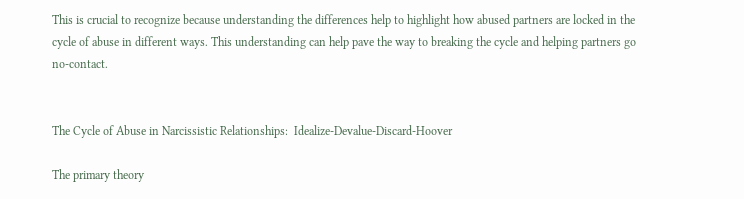This is crucial to recognize because understanding the differences help to highlight how abused partners are locked in the cycle of abuse in different ways. This understanding can help pave the way to breaking the cycle and helping partners go no-contact.


The Cycle of Abuse in Narcissistic Relationships:  Idealize-Devalue-Discard-Hoover

The primary theory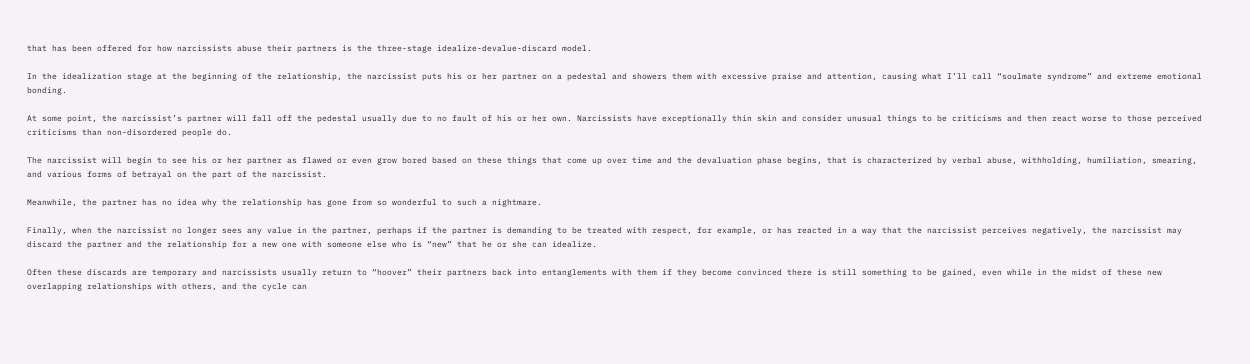that has been offered for how narcissists abuse their partners is the three-stage idealize-devalue-discard model.

In the idealization stage at the beginning of the relationship, the narcissist puts his or her partner on a pedestal and showers them with excessive praise and attention, causing what I’ll call “soulmate syndrome” and extreme emotional bonding.

At some point, the narcissist’s partner will fall off the pedestal usually due to no fault of his or her own. Narcissists have exceptionally thin skin and consider unusual things to be criticisms and then react worse to those perceived criticisms than non-disordered people do.

The narcissist will begin to see his or her partner as flawed or even grow bored based on these things that come up over time and the devaluation phase begins, that is characterized by verbal abuse, withholding, humiliation, smearing, and various forms of betrayal on the part of the narcissist.

Meanwhile, the partner has no idea why the relationship has gone from so wonderful to such a nightmare.

Finally, when the narcissist no longer sees any value in the partner, perhaps if the partner is demanding to be treated with respect, for example, or has reacted in a way that the narcissist perceives negatively, the narcissist may discard the partner and the relationship for a new one with someone else who is “new” that he or she can idealize.

Often these discards are temporary and narcissists usually return to “hoover” their partners back into entanglements with them if they become convinced there is still something to be gained, even while in the midst of these new overlapping relationships with others, and the cycle can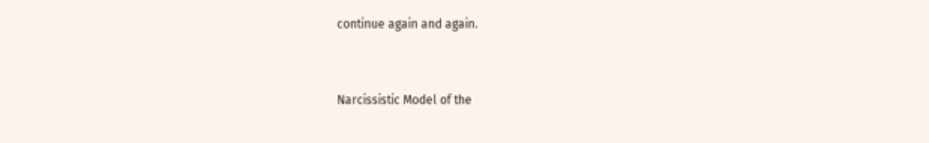continue again and again.


Narcissistic Model of the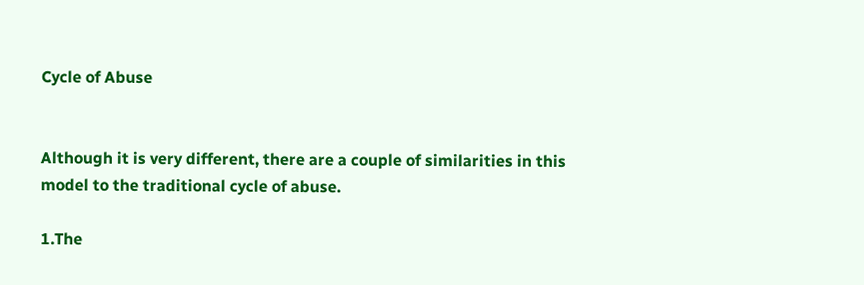Cycle of Abuse


Although it is very different, there are a couple of similarities in this model to the traditional cycle of abuse.

1.The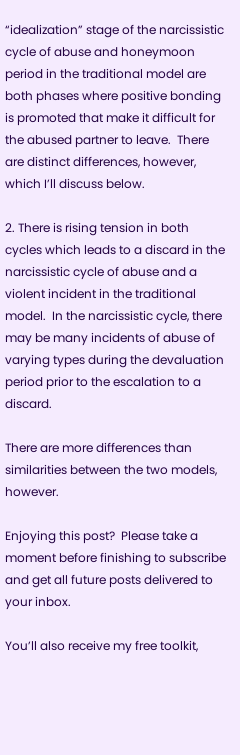“idealization” stage of the narcissistic cycle of abuse and honeymoon period in the traditional model are both phases where positive bonding is promoted that make it difficult for the abused partner to leave.  There are distinct differences, however, which I’ll discuss below.

2. There is rising tension in both cycles which leads to a discard in the narcissistic cycle of abuse and a violent incident in the traditional model.  In the narcissistic cycle, there may be many incidents of abuse of varying types during the devaluation period prior to the escalation to a discard.

There are more differences than similarities between the two models, however.

Enjoying this post?  Please take a moment before finishing to subscribe and get all future posts delivered to your inbox.

You’ll also receive my free toolkit,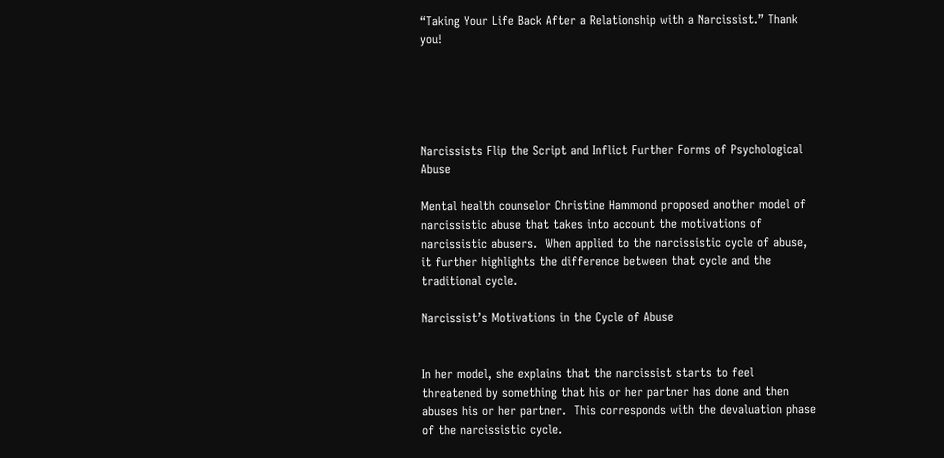“Taking Your Life Back After a Relationship with a Narcissist.” Thank you!





Narcissists Flip the Script and Inflict Further Forms of Psychological Abuse

Mental health counselor Christine Hammond proposed another model of narcissistic abuse that takes into account the motivations of narcissistic abusers.  When applied to the narcissistic cycle of abuse, it further highlights the difference between that cycle and the traditional cycle.

Narcissist’s Motivations in the Cycle of Abuse


In her model, she explains that the narcissist starts to feel threatened by something that his or her partner has done and then abuses his or her partner.  This corresponds with the devaluation phase of the narcissistic cycle.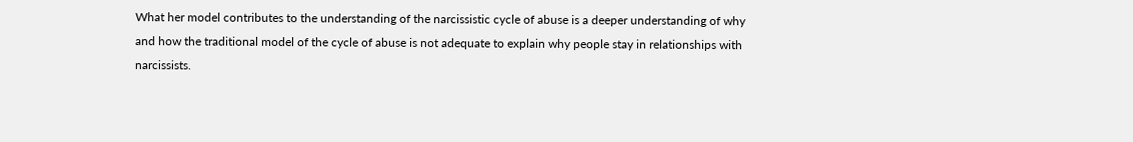What her model contributes to the understanding of the narcissistic cycle of abuse is a deeper understanding of why and how the traditional model of the cycle of abuse is not adequate to explain why people stay in relationships with narcissists.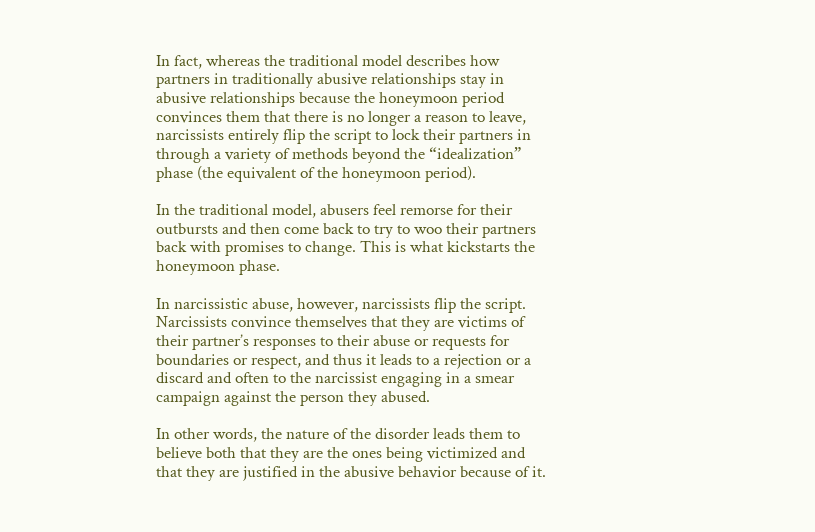In fact, whereas the traditional model describes how partners in traditionally abusive relationships stay in abusive relationships because the honeymoon period convinces them that there is no longer a reason to leave, narcissists entirely flip the script to lock their partners in through a variety of methods beyond the “idealization” phase (the equivalent of the honeymoon period).

In the traditional model, abusers feel remorse for their outbursts and then come back to try to woo their partners back with promises to change. This is what kickstarts the honeymoon phase.

In narcissistic abuse, however, narcissists flip the script. Narcissists convince themselves that they are victims of their partner’s responses to their abuse or requests for boundaries or respect, and thus it leads to a rejection or a discard and often to the narcissist engaging in a smear campaign against the person they abused.

In other words, the nature of the disorder leads them to believe both that they are the ones being victimized and that they are justified in the abusive behavior because of it.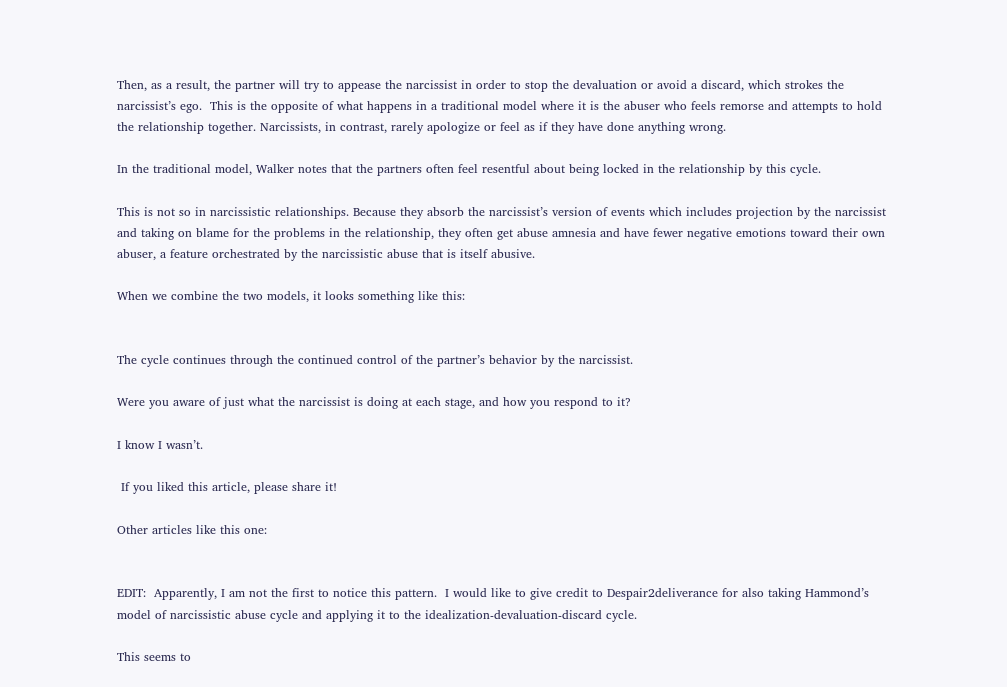Then, as a result, the partner will try to appease the narcissist in order to stop the devaluation or avoid a discard, which strokes the narcissist’s ego.  This is the opposite of what happens in a traditional model where it is the abuser who feels remorse and attempts to hold the relationship together. Narcissists, in contrast, rarely apologize or feel as if they have done anything wrong.

In the traditional model, Walker notes that the partners often feel resentful about being locked in the relationship by this cycle.

This is not so in narcissistic relationships. Because they absorb the narcissist’s version of events which includes projection by the narcissist and taking on blame for the problems in the relationship, they often get abuse amnesia and have fewer negative emotions toward their own abuser, a feature orchestrated by the narcissistic abuse that is itself abusive.

When we combine the two models, it looks something like this:


The cycle continues through the continued control of the partner’s behavior by the narcissist.

Were you aware of just what the narcissist is doing at each stage, and how you respond to it?

I know I wasn’t.

 If you liked this article, please share it!

Other articles like this one:


EDIT:  Apparently, I am not the first to notice this pattern.  I would like to give credit to Despair2deliverance for also taking Hammond’s model of narcissistic abuse cycle and applying it to the idealization-devaluation-discard cycle.

This seems to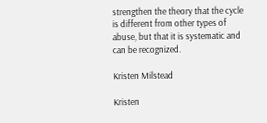strengthen the theory that the cycle is different from other types of abuse, but that it is systematic and can be recognized.

Kristen Milstead

Kristen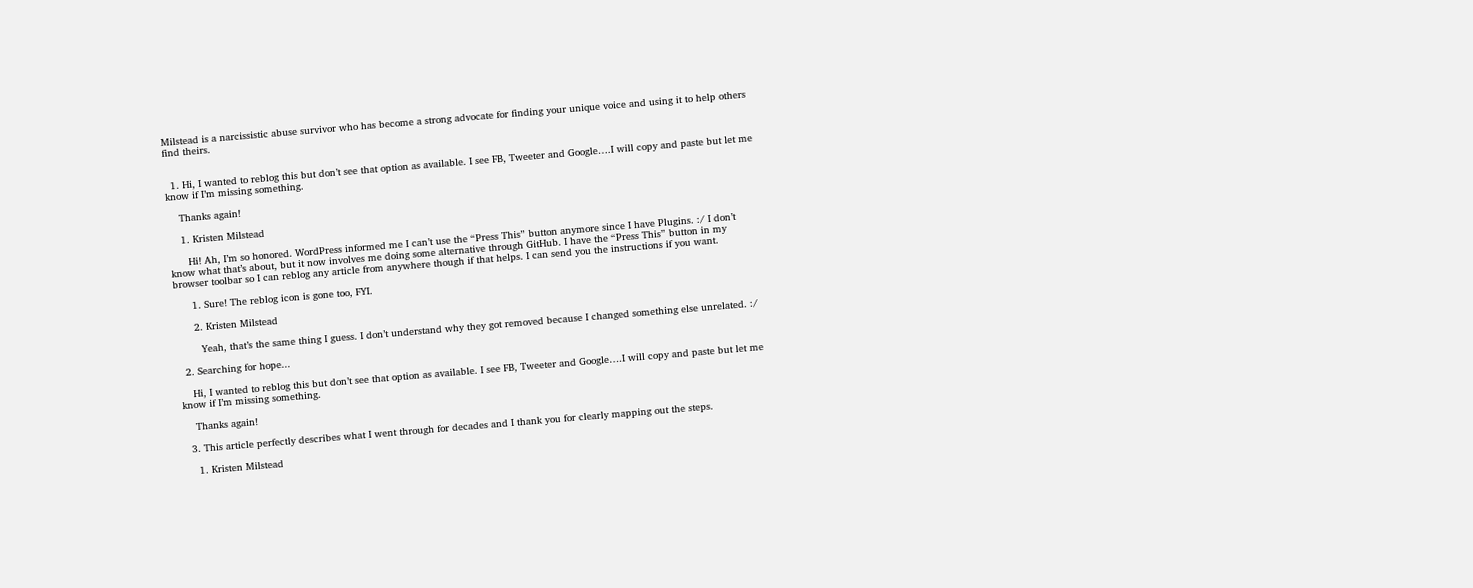Milstead is a narcissistic abuse survivor who has become a strong advocate for finding your unique voice and using it to help others find theirs.


  1. Hi, I wanted to reblog this but don’t see that option as available. I see FB, Tweeter and Google….I will copy and paste but let me know if I’m missing something.

    Thanks again!

    1. Kristen Milstead

      Hi! Ah, I’m so honored. WordPress informed me I can’t use the “Press This” button anymore since I have Plugins. :/ I don’t know what that’s about, but it now involves me doing some alternative through GitHub. I have the “Press This” button in my browser toolbar so I can reblog any article from anywhere though if that helps. I can send you the instructions if you want.

      1. Sure! The reblog icon is gone too, FYI.

      2. Kristen Milstead

        Yeah, that’s the same thing I guess. I don’t understand why they got removed because I changed something else unrelated. :/

  2. Searching for hope...

    Hi, I wanted to reblog this but don’t see that option as available. I see FB, Tweeter and Google….I will copy and paste but let me know if I’m missing something.

    Thanks again!

  3. This article perfectly describes what I went through for decades and I thank you for clearly mapping out the steps.

    1. Kristen Milstead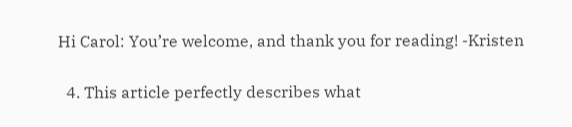Hi Carol: You’re welcome, and thank you for reading! -Kristen

  4. This article perfectly describes what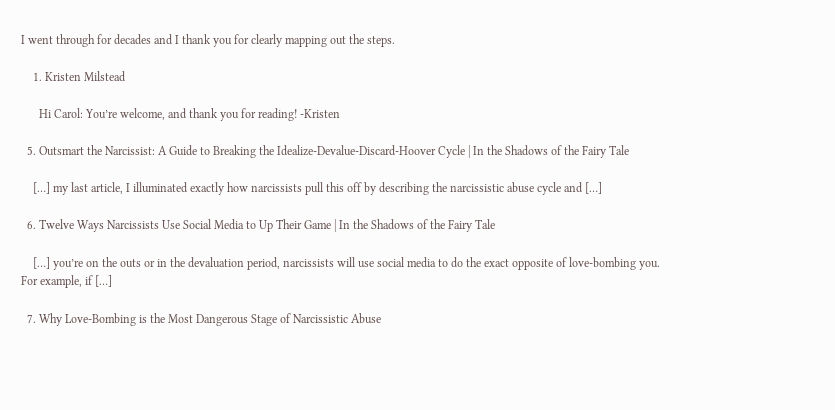I went through for decades and I thank you for clearly mapping out the steps.

    1. Kristen Milstead

      Hi Carol: You’re welcome, and thank you for reading! -Kristen

  5. Outsmart the Narcissist: A Guide to Breaking the Idealize-Devalue-Discard-Hoover Cycle | In the Shadows of the Fairy Tale

    […] my last article, I illuminated exactly how narcissists pull this off by describing the narcissistic abuse cycle and […]

  6. Twelve Ways Narcissists Use Social Media to Up Their Game | In the Shadows of the Fairy Tale

    […] you’re on the outs or in the devaluation period, narcissists will use social media to do the exact opposite of love-bombing you.  For example, if […]

  7. Why Love-Bombing is the Most Dangerous Stage of Narcissistic Abuse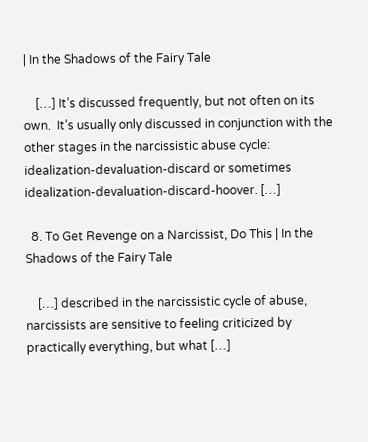| In the Shadows of the Fairy Tale

    […] It’s discussed frequently, but not often on its own.  It’s usually only discussed in conjunction with the other stages in the narcissistic abuse cycle:  idealization-devaluation-discard or sometimes idealization-devaluation-discard-hoover. […]

  8. To Get Revenge on a Narcissist, Do This | In the Shadows of the Fairy Tale

    […] described in the narcissistic cycle of abuse, narcissists are sensitive to feeling criticized by practically everything, but what […]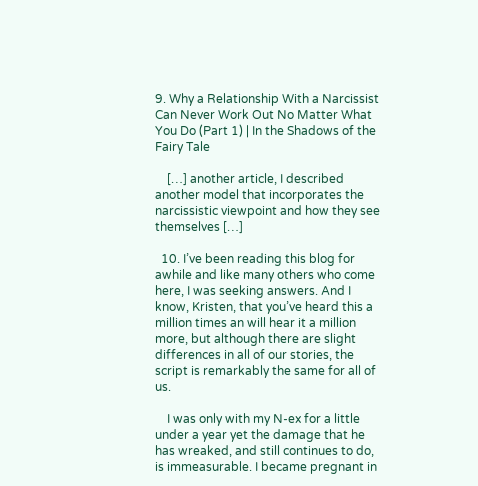9. Why a Relationship With a Narcissist Can Never Work Out No Matter What You Do (Part 1) | In the Shadows of the Fairy Tale

    […] another article, I described another model that incorporates the narcissistic viewpoint and how they see themselves […]

  10. I’ve been reading this blog for awhile and like many others who come here, I was seeking answers. And I know, Kristen, that you’ve heard this a million times an will hear it a million more, but although there are slight differences in all of our stories, the script is remarkably the same for all of us.

    I was only with my N-ex for a little under a year yet the damage that he has wreaked, and still continues to do, is immeasurable. I became pregnant in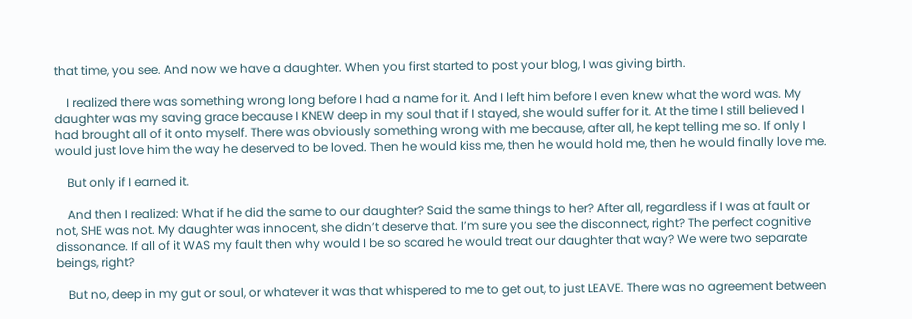that time, you see. And now we have a daughter. When you first started to post your blog, I was giving birth.

    I realized there was something wrong long before I had a name for it. And I left him before I even knew what the word was. My daughter was my saving grace because I KNEW deep in my soul that if I stayed, she would suffer for it. At the time I still believed I had brought all of it onto myself. There was obviously something wrong with me because, after all, he kept telling me so. If only I would just love him the way he deserved to be loved. Then he would kiss me, then he would hold me, then he would finally love me.

    But only if I earned it.

    And then I realized: What if he did the same to our daughter? Said the same things to her? After all, regardless if I was at fault or not, SHE was not. My daughter was innocent, she didn’t deserve that. I’m sure you see the disconnect, right? The perfect cognitive dissonance. If all of it WAS my fault then why would I be so scared he would treat our daughter that way? We were two separate beings, right?

    But no, deep in my gut or soul, or whatever it was that whispered to me to get out, to just LEAVE. There was no agreement between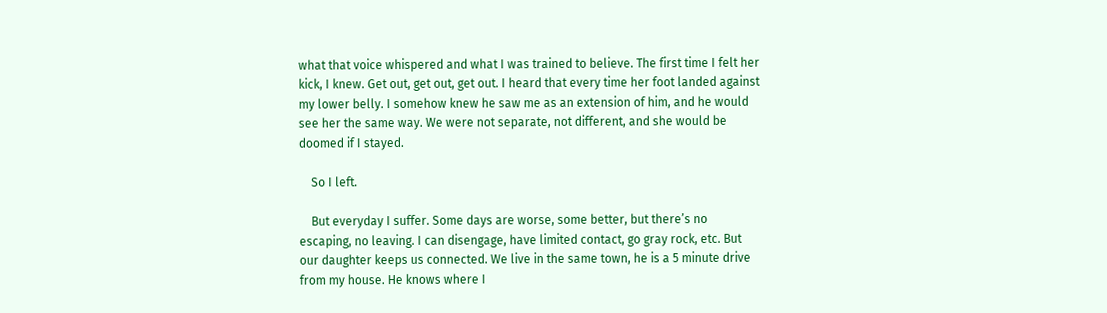what that voice whispered and what I was trained to believe. The first time I felt her kick, I knew. Get out, get out, get out. I heard that every time her foot landed against my lower belly. I somehow knew he saw me as an extension of him, and he would see her the same way. We were not separate, not different, and she would be doomed if I stayed.

    So I left.

    But everyday I suffer. Some days are worse, some better, but there’s no escaping, no leaving. I can disengage, have limited contact, go gray rock, etc. But our daughter keeps us connected. We live in the same town, he is a 5 minute drive from my house. He knows where I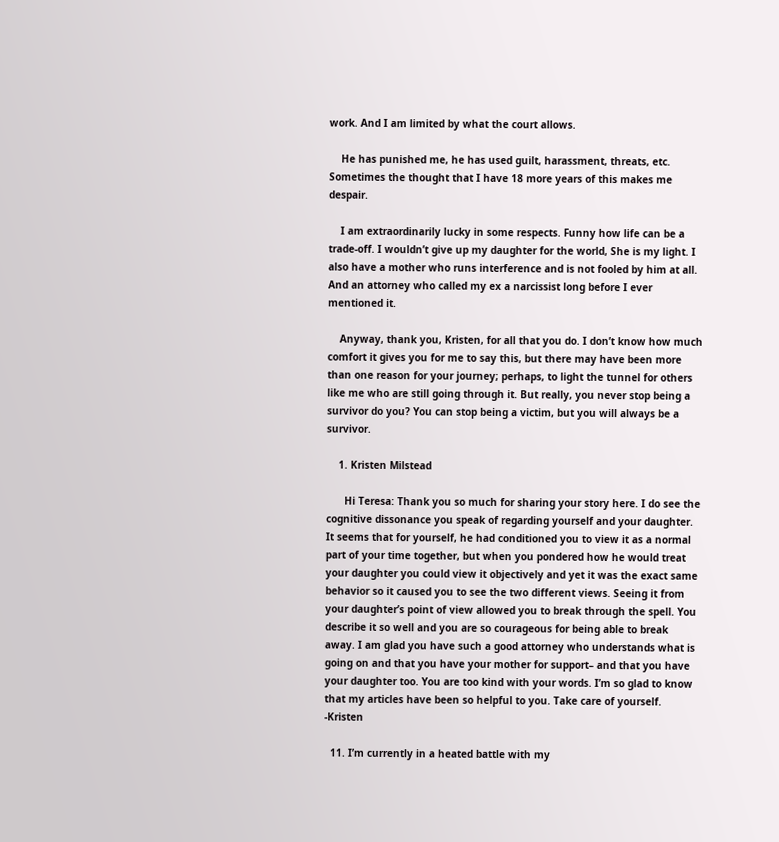work. And I am limited by what the court allows.

    He has punished me, he has used guilt, harassment, threats, etc. Sometimes the thought that I have 18 more years of this makes me despair.

    I am extraordinarily lucky in some respects. Funny how life can be a trade-off. I wouldn’t give up my daughter for the world, She is my light. I also have a mother who runs interference and is not fooled by him at all. And an attorney who called my ex a narcissist long before I ever mentioned it.

    Anyway, thank you, Kristen, for all that you do. I don’t know how much comfort it gives you for me to say this, but there may have been more than one reason for your journey; perhaps, to light the tunnel for others like me who are still going through it. But really, you never stop being a survivor do you? You can stop being a victim, but you will always be a survivor.

    1. Kristen Milstead

      Hi Teresa: Thank you so much for sharing your story here. I do see the cognitive dissonance you speak of regarding yourself and your daughter. It seems that for yourself, he had conditioned you to view it as a normal part of your time together, but when you pondered how he would treat your daughter you could view it objectively and yet it was the exact same behavior so it caused you to see the two different views. Seeing it from your daughter’s point of view allowed you to break through the spell. You describe it so well and you are so courageous for being able to break away. I am glad you have such a good attorney who understands what is going on and that you have your mother for support– and that you have your daughter too. You are too kind with your words. I’m so glad to know that my articles have been so helpful to you. Take care of yourself. -Kristen

  11. I’m currently in a heated battle with my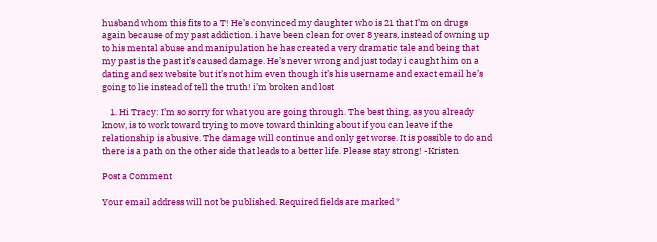husband whom this fits to a T! He’s convinced my daughter who is 21 that I’m on drugs again because of my past addiction. i have been clean for over 8 years, instead of owning up to his mental abuse and manipulation he has created a very dramatic tale and being that my past is the past it’s caused damage. He’s never wrong and just today i caught him on a dating and sex website but it’s not him even though it’s his username and exact email he’s going to lie instead of tell the truth! i’m broken and lost

    1. Hi Tracy: I’m so sorry for what you are going through. The best thing, as you already know, is to work toward trying to move toward thinking about if you can leave if the relationship is abusive. The damage will continue and only get worse. It is possible to do and there is a path on the other side that leads to a better life. Please stay strong! -Kristen

Post a Comment

Your email address will not be published. Required fields are marked *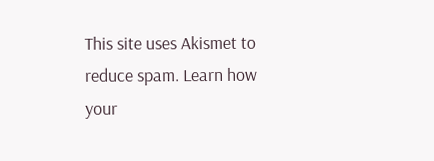This site uses Akismet to reduce spam. Learn how your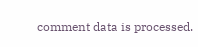comment data is processed.